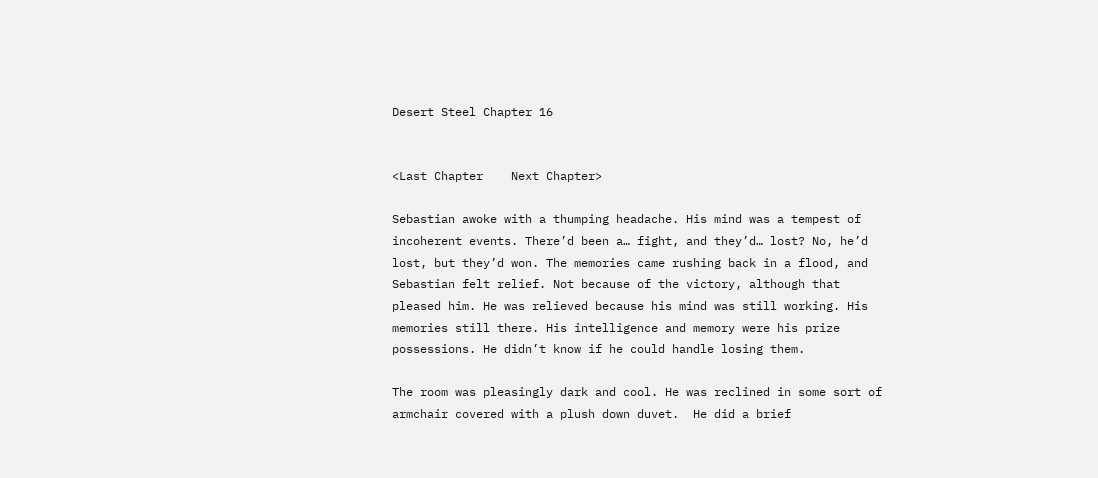Desert Steel Chapter 16


<Last Chapter    Next Chapter>

Sebastian awoke with a thumping headache. His mind was a tempest of incoherent events. There’d been a… fight, and they’d… lost? No, he’d lost, but they’d won. The memories came rushing back in a flood, and Sebastian felt relief. Not because of the victory, although that pleased him. He was relieved because his mind was still working. His memories still there. His intelligence and memory were his prize possessions. He didn’t know if he could handle losing them.

The room was pleasingly dark and cool. He was reclined in some sort of armchair covered with a plush down duvet.  He did a brief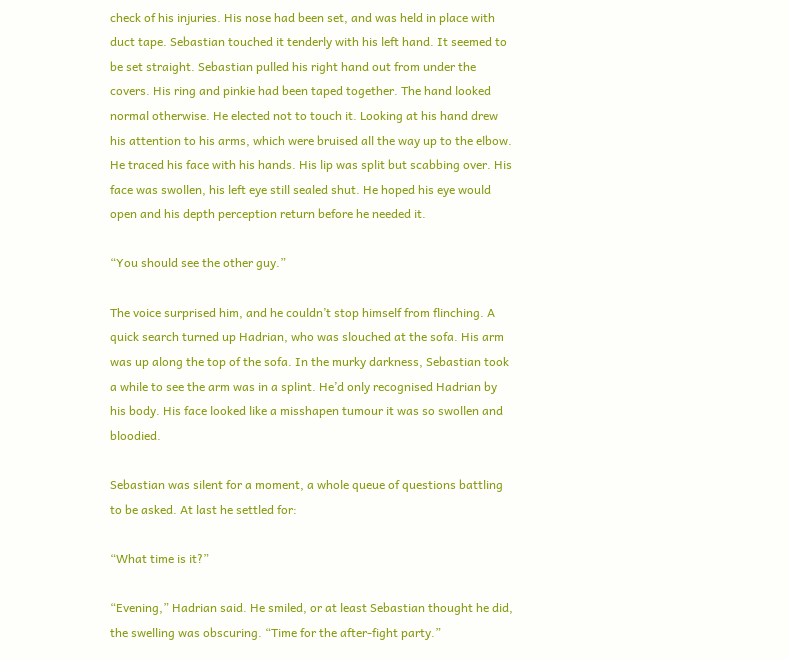check of his injuries. His nose had been set, and was held in place with duct tape. Sebastian touched it tenderly with his left hand. It seemed to be set straight. Sebastian pulled his right hand out from under the covers. His ring and pinkie had been taped together. The hand looked normal otherwise. He elected not to touch it. Looking at his hand drew his attention to his arms, which were bruised all the way up to the elbow. He traced his face with his hands. His lip was split but scabbing over. His face was swollen, his left eye still sealed shut. He hoped his eye would open and his depth perception return before he needed it.

“You should see the other guy.”

The voice surprised him, and he couldn’t stop himself from flinching. A quick search turned up Hadrian, who was slouched at the sofa. His arm was up along the top of the sofa. In the murky darkness, Sebastian took a while to see the arm was in a splint. He’d only recognised Hadrian by his body. His face looked like a misshapen tumour it was so swollen and bloodied.

Sebastian was silent for a moment, a whole queue of questions battling to be asked. At last he settled for:

“What time is it?”

“Evening,” Hadrian said. He smiled, or at least Sebastian thought he did, the swelling was obscuring. “Time for the after-fight party.”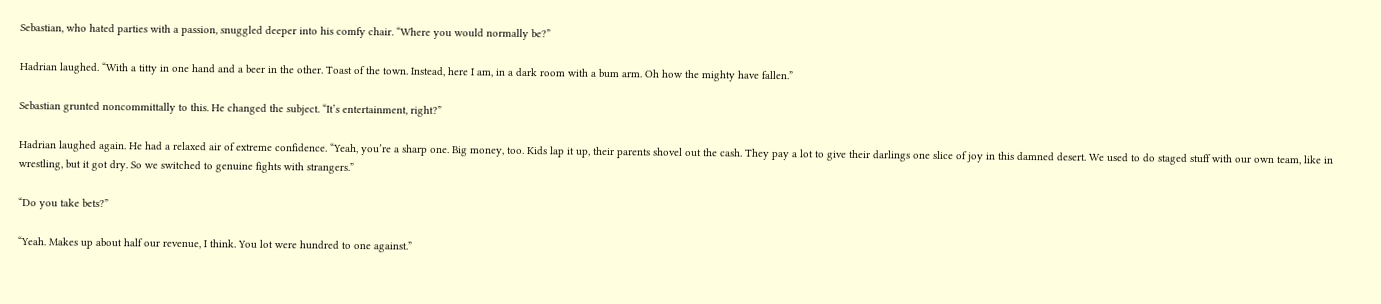Sebastian, who hated parties with a passion, snuggled deeper into his comfy chair. “Where you would normally be?”

Hadrian laughed. “With a titty in one hand and a beer in the other. Toast of the town. Instead, here I am, in a dark room with a bum arm. Oh how the mighty have fallen.”

Sebastian grunted noncommittally to this. He changed the subject. “It’s entertainment, right?”

Hadrian laughed again. He had a relaxed air of extreme confidence. “Yeah, you’re a sharp one. Big money, too. Kids lap it up, their parents shovel out the cash. They pay a lot to give their darlings one slice of joy in this damned desert. We used to do staged stuff with our own team, like in wrestling, but it got dry. So we switched to genuine fights with strangers.”

“Do you take bets?”

“Yeah. Makes up about half our revenue, I think. You lot were hundred to one against.”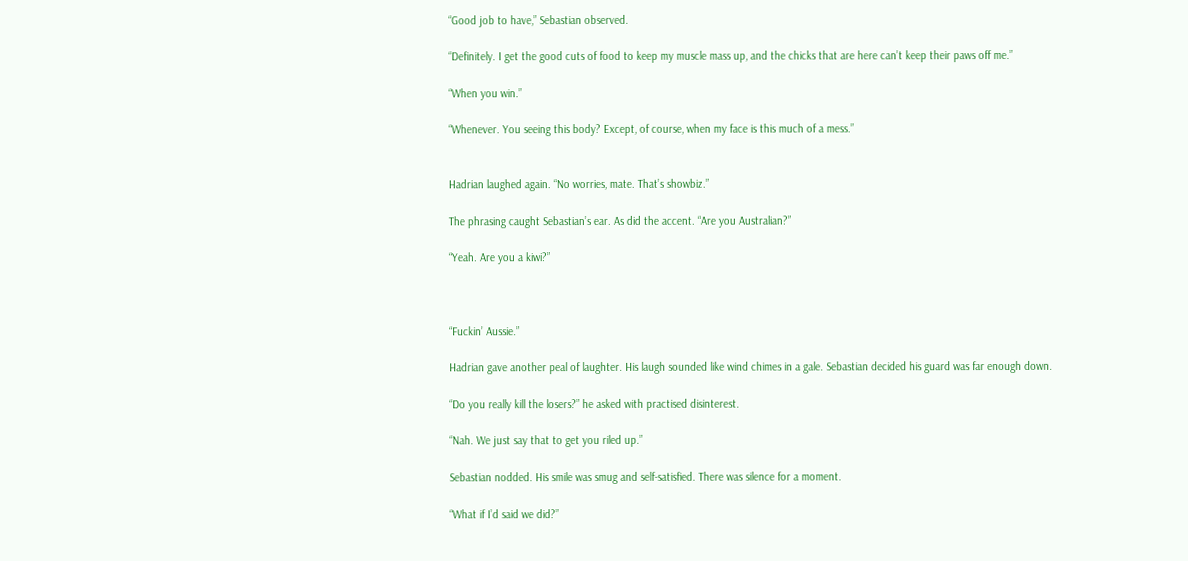“Good job to have,” Sebastian observed.

“Definitely. I get the good cuts of food to keep my muscle mass up, and the chicks that are here can’t keep their paws off me.”

“When you win.”

“Whenever. You seeing this body? Except, of course, when my face is this much of a mess.”


Hadrian laughed again. “No worries, mate. That’s showbiz.”

The phrasing caught Sebastian’s ear. As did the accent. “Are you Australian?”

“Yeah. Are you a kiwi?”



“Fuckin’ Aussie.”

Hadrian gave another peal of laughter. His laugh sounded like wind chimes in a gale. Sebastian decided his guard was far enough down.

“Do you really kill the losers?” he asked with practised disinterest.

“Nah. We just say that to get you riled up.”

Sebastian nodded. His smile was smug and self-satisfied. There was silence for a moment.

“What if I’d said we did?”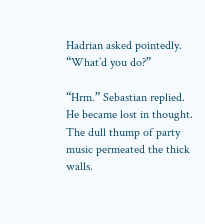Hadrian asked pointedly. “What’d you do?”

“Hrm.” Sebastian replied. He became lost in thought. The dull thump of party music permeated the thick walls.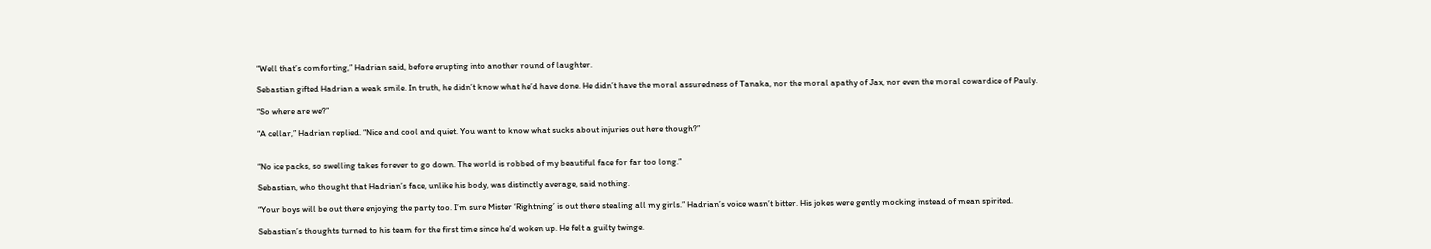“Well that’s comforting,” Hadrian said, before erupting into another round of laughter.

Sebastian gifted Hadrian a weak smile. In truth, he didn’t know what he’d have done. He didn’t have the moral assuredness of Tanaka, nor the moral apathy of Jax, nor even the moral cowardice of Pauly.

“So where are we?”

“A cellar,” Hadrian replied. “Nice and cool and quiet. You want to know what sucks about injuries out here though?”


“No ice packs, so swelling takes forever to go down. The world is robbed of my beautiful face for far too long.”

Sebastian, who thought that Hadrian’s face, unlike his body, was distinctly average, said nothing.

“Your boys will be out there enjoying the party too. I’m sure Mister ‘Rightning’ is out there stealing all my girls.” Hadrian’s voice wasn’t bitter. His jokes were gently mocking instead of mean spirited.

Sebastian’s thoughts turned to his team for the first time since he’d woken up. He felt a guilty twinge.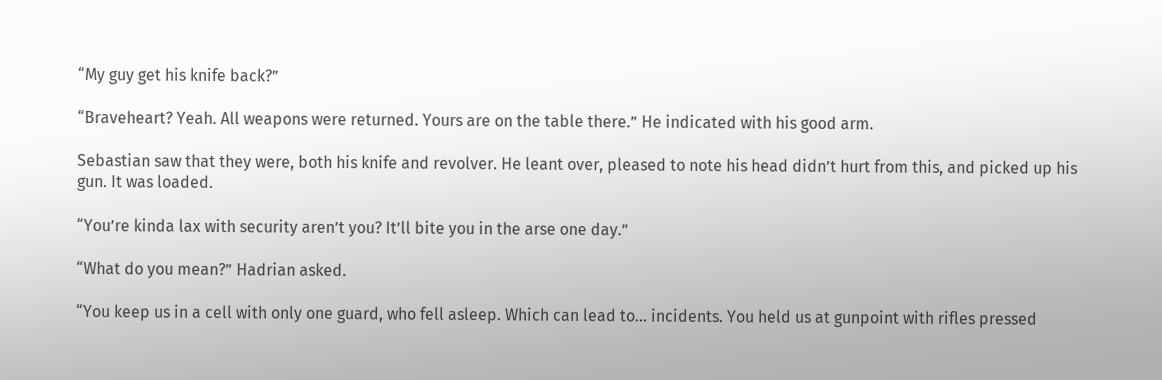“My guy get his knife back?”

“Braveheart? Yeah. All weapons were returned. Yours are on the table there.” He indicated with his good arm.

Sebastian saw that they were, both his knife and revolver. He leant over, pleased to note his head didn’t hurt from this, and picked up his gun. It was loaded.

“You’re kinda lax with security aren’t you? It’ll bite you in the arse one day.”

“What do you mean?” Hadrian asked.

“You keep us in a cell with only one guard, who fell asleep. Which can lead to… incidents. You held us at gunpoint with rifles pressed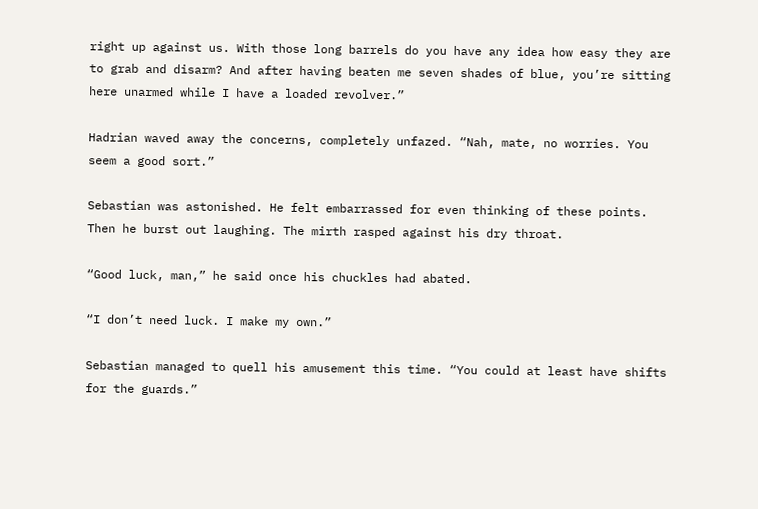right up against us. With those long barrels do you have any idea how easy they are to grab and disarm? And after having beaten me seven shades of blue, you’re sitting here unarmed while I have a loaded revolver.”

Hadrian waved away the concerns, completely unfazed. “Nah, mate, no worries. You seem a good sort.”

Sebastian was astonished. He felt embarrassed for even thinking of these points. Then he burst out laughing. The mirth rasped against his dry throat.

“Good luck, man,” he said once his chuckles had abated.

“I don’t need luck. I make my own.”

Sebastian managed to quell his amusement this time. “You could at least have shifts for the guards.”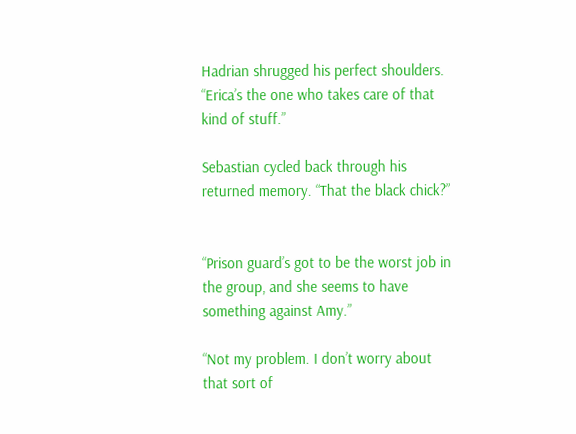Hadrian shrugged his perfect shoulders. “Erica’s the one who takes care of that kind of stuff.”

Sebastian cycled back through his returned memory. “That the black chick?”


“Prison guard’s got to be the worst job in the group, and she seems to have something against Amy.”

“Not my problem. I don’t worry about that sort of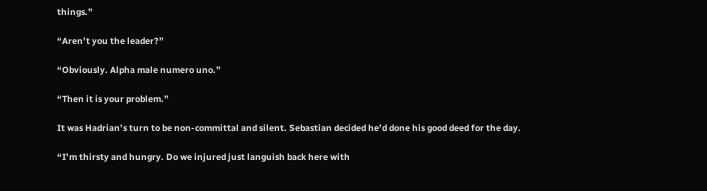things.”

“Aren’t you the leader?”

“Obviously. Alpha male numero uno.”

“Then it is your problem.”

It was Hadrian’s turn to be non-committal and silent. Sebastian decided he’d done his good deed for the day.

“I’m thirsty and hungry. Do we injured just languish back here with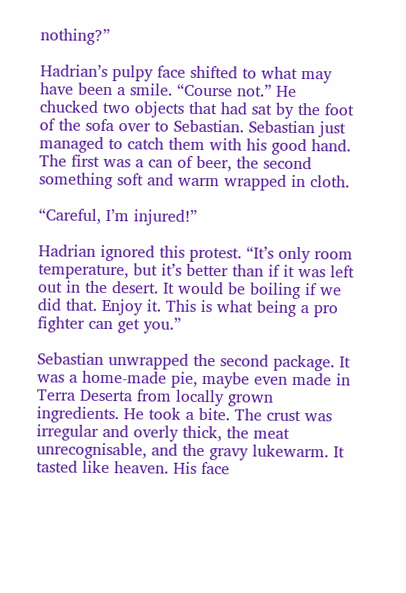nothing?”

Hadrian’s pulpy face shifted to what may have been a smile. “Course not.” He chucked two objects that had sat by the foot of the sofa over to Sebastian. Sebastian just managed to catch them with his good hand. The first was a can of beer, the second something soft and warm wrapped in cloth.

“Careful, I’m injured!”

Hadrian ignored this protest. “It’s only room temperature, but it’s better than if it was left out in the desert. It would be boiling if we did that. Enjoy it. This is what being a pro fighter can get you.”

Sebastian unwrapped the second package. It was a home-made pie, maybe even made in Terra Deserta from locally grown ingredients. He took a bite. The crust was irregular and overly thick, the meat unrecognisable, and the gravy lukewarm. It tasted like heaven. His face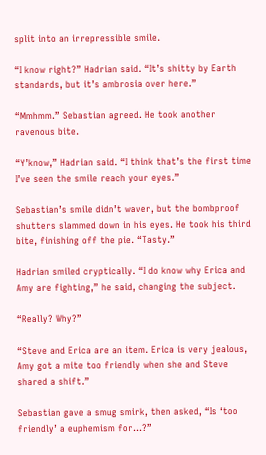split into an irrepressible smile.

“I know right?” Hadrian said. “It’s shitty by Earth standards, but it’s ambrosia over here.”

“Mmhmm.” Sebastian agreed. He took another ravenous bite.

“Y’know,” Hadrian said. “I think that’s the first time I’ve seen the smile reach your eyes.”

Sebastian’s smile didn’t waver, but the bombproof shutters slammed down in his eyes. He took his third bite, finishing off the pie. “Tasty.”

Hadrian smiled cryptically. “I do know why Erica and Amy are fighting,” he said, changing the subject.

“Really? Why?”

“Steve and Erica are an item. Erica is very jealous, Amy got a mite too friendly when she and Steve shared a shift.”

Sebastian gave a smug smirk, then asked, “Is ‘too friendly’ a euphemism for…?”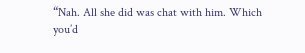“Nah. All she did was chat with him. Which you’d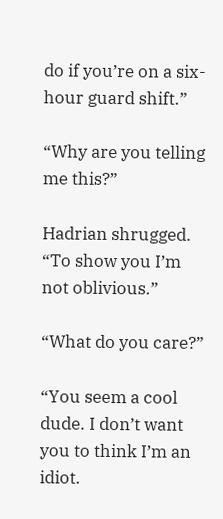do if you’re on a six-hour guard shift.”

“Why are you telling me this?”

Hadrian shrugged. “To show you I’m not oblivious.”

“What do you care?”

“You seem a cool dude. I don’t want you to think I’m an idiot.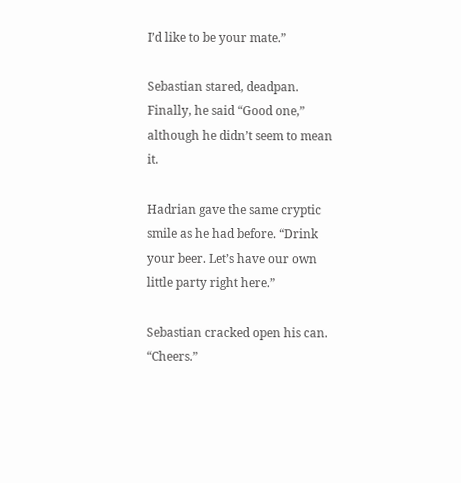I’d like to be your mate.”

Sebastian stared, deadpan. Finally, he said “Good one,” although he didn’t seem to mean it.

Hadrian gave the same cryptic smile as he had before. “Drink your beer. Let’s have our own little party right here.”

Sebastian cracked open his can. “Cheers.”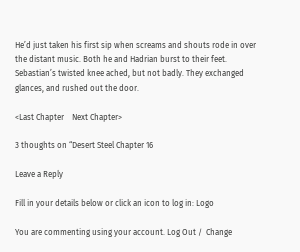He’d just taken his first sip when screams and shouts rode in over the distant music. Both he and Hadrian burst to their feet. Sebastian’s twisted knee ached, but not badly. They exchanged glances, and rushed out the door.

<Last Chapter    Next Chapter>

3 thoughts on “Desert Steel Chapter 16

Leave a Reply

Fill in your details below or click an icon to log in: Logo

You are commenting using your account. Log Out /  Change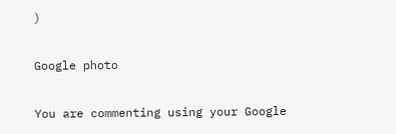)

Google photo

You are commenting using your Google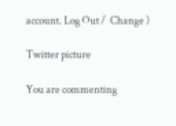account. Log Out /  Change )

Twitter picture

You are commenting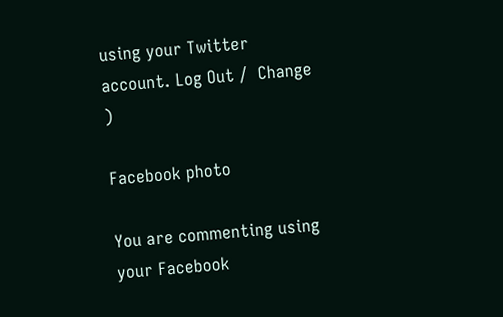using your Twitter account. Log Out /  Change )

Facebook photo

You are commenting using your Facebook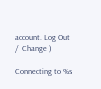account. Log Out /  Change )

Connecting to %s